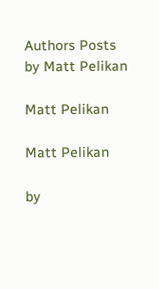Authors Posts by Matt Pelikan

Matt Pelikan

Matt Pelikan

by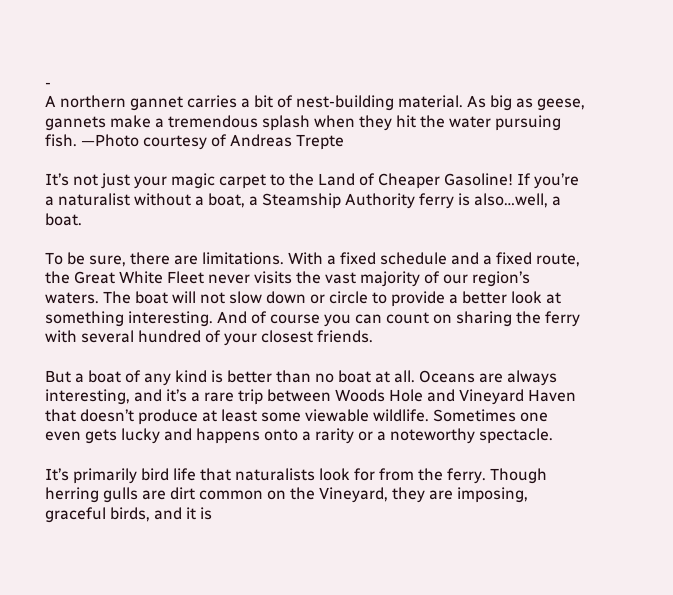-
A northern gannet carries a bit of nest-building material. As big as geese, gannets make a tremendous splash when they hit the water pursuing fish. —Photo courtesy of Andreas Trepte

It’s not just your magic carpet to the Land of Cheaper Gasoline! If you’re a naturalist without a boat, a Steamship Authority ferry is also…well, a boat.

To be sure, there are limitations. With a fixed schedule and a fixed route, the Great White Fleet never visits the vast majority of our region’s waters. The boat will not slow down or circle to provide a better look at something interesting. And of course you can count on sharing the ferry with several hundred of your closest friends.

But a boat of any kind is better than no boat at all. Oceans are always interesting, and it’s a rare trip between Woods Hole and Vineyard Haven that doesn’t produce at least some viewable wildlife. Sometimes one even gets lucky and happens onto a rarity or a noteworthy spectacle.

It’s primarily bird life that naturalists look for from the ferry. Though herring gulls are dirt common on the Vineyard, they are imposing, graceful birds, and it is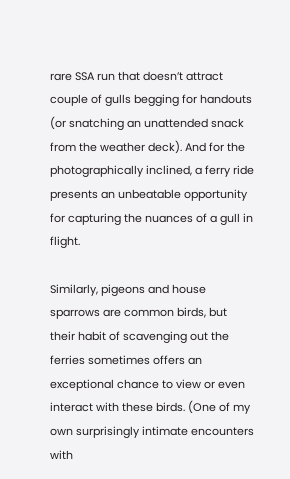rare SSA run that doesn’t attract couple of gulls begging for handouts (or snatching an unattended snack from the weather deck). And for the photographically inclined, a ferry ride presents an unbeatable opportunity for capturing the nuances of a gull in flight.

Similarly, pigeons and house sparrows are common birds, but their habit of scavenging out the ferries sometimes offers an exceptional chance to view or even interact with these birds. (One of my own surprisingly intimate encounters with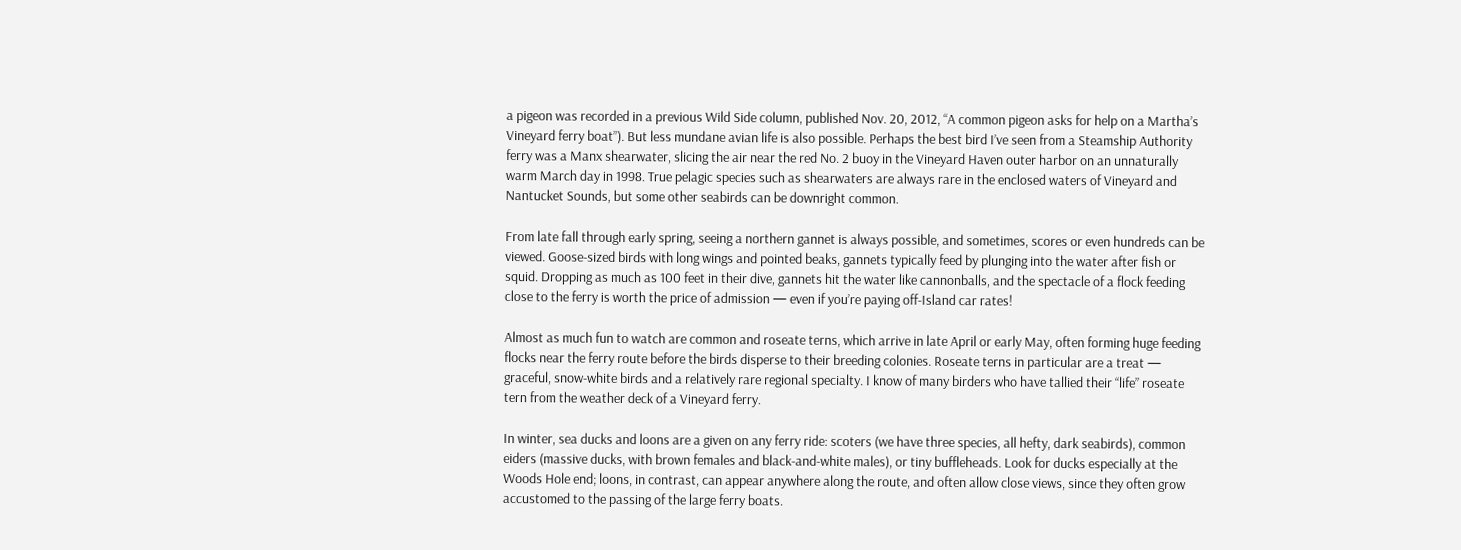a pigeon was recorded in a previous Wild Side column, published Nov. 20, 2012, “A common pigeon asks for help on a Martha’s Vineyard ferry boat”). But less mundane avian life is also possible. Perhaps the best bird I’ve seen from a Steamship Authority ferry was a Manx shearwater, slicing the air near the red No. 2 buoy in the Vineyard Haven outer harbor on an unnaturally warm March day in 1998. True pelagic species such as shearwaters are always rare in the enclosed waters of Vineyard and Nantucket Sounds, but some other seabirds can be downright common.

From late fall through early spring, seeing a northern gannet is always possible, and sometimes, scores or even hundreds can be viewed. Goose-sized birds with long wings and pointed beaks, gannets typically feed by plunging into the water after fish or squid. Dropping as much as 100 feet in their dive, gannets hit the water like cannonballs, and the spectacle of a flock feeding close to the ferry is worth the price of admission — even if you’re paying off-Island car rates!

Almost as much fun to watch are common and roseate terns, which arrive in late April or early May, often forming huge feeding flocks near the ferry route before the birds disperse to their breeding colonies. Roseate terns in particular are a treat — graceful, snow-white birds and a relatively rare regional specialty. I know of many birders who have tallied their “life” roseate tern from the weather deck of a Vineyard ferry.

In winter, sea ducks and loons are a given on any ferry ride: scoters (we have three species, all hefty, dark seabirds), common eiders (massive ducks, with brown females and black-and-white males), or tiny buffleheads. Look for ducks especially at the Woods Hole end; loons, in contrast, can appear anywhere along the route, and often allow close views, since they often grow accustomed to the passing of the large ferry boats.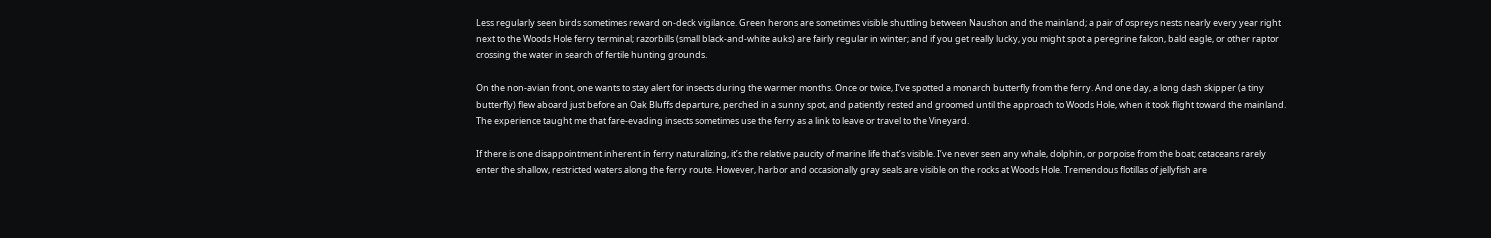Less regularly seen birds sometimes reward on-deck vigilance. Green herons are sometimes visible shuttling between Naushon and the mainland; a pair of ospreys nests nearly every year right next to the Woods Hole ferry terminal; razorbills (small black-and-white auks) are fairly regular in winter; and if you get really lucky, you might spot a peregrine falcon, bald eagle, or other raptor crossing the water in search of fertile hunting grounds.

On the non-avian front, one wants to stay alert for insects during the warmer months. Once or twice, I’ve spotted a monarch butterfly from the ferry. And one day, a long dash skipper (a tiny butterfly) flew aboard just before an Oak Bluffs departure, perched in a sunny spot, and patiently rested and groomed until the approach to Woods Hole, when it took flight toward the mainland. The experience taught me that fare-evading insects sometimes use the ferry as a link to leave or travel to the Vineyard.

If there is one disappointment inherent in ferry naturalizing, it’s the relative paucity of marine life that’s visible. I’ve never seen any whale, dolphin, or porpoise from the boat; cetaceans rarely enter the shallow, restricted waters along the ferry route. However, harbor and occasionally gray seals are visible on the rocks at Woods Hole. Tremendous flotillas of jellyfish are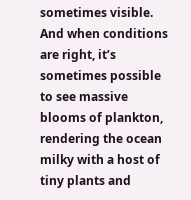sometimes visible. And when conditions are right, it’s sometimes possible to see massive blooms of plankton, rendering the ocean milky with a host of tiny plants and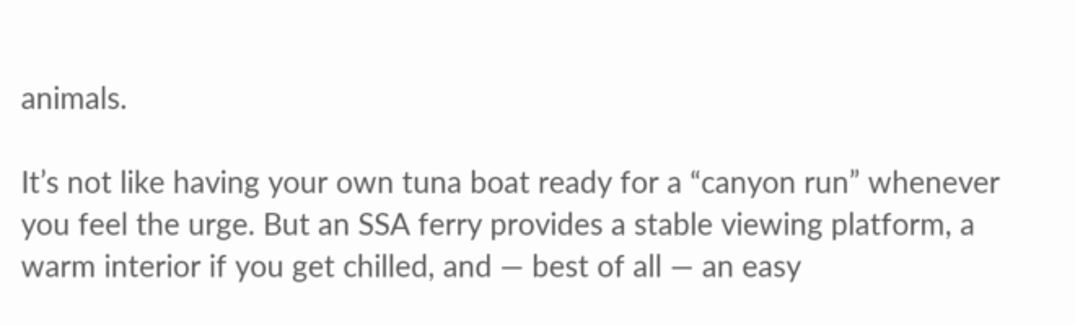animals.

It’s not like having your own tuna boat ready for a “canyon run” whenever you feel the urge. But an SSA ferry provides a stable viewing platform, a warm interior if you get chilled, and — best of all — an easy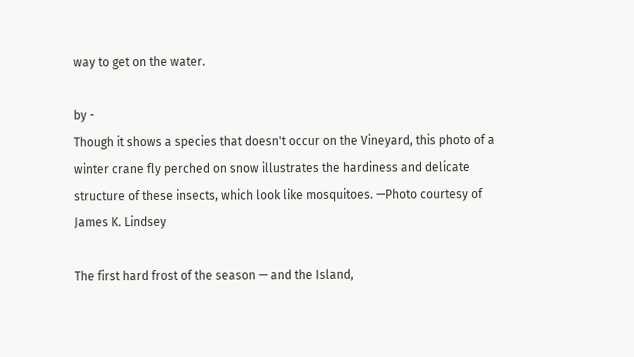way to get on the water.

by -
Though it shows a species that doesn't occur on the Vineyard, this photo of a winter crane fly perched on snow illustrates the hardiness and delicate structure of these insects, which look like mosquitoes. —Photo courtesy of James K. Lindsey

The first hard frost of the season — and the Island,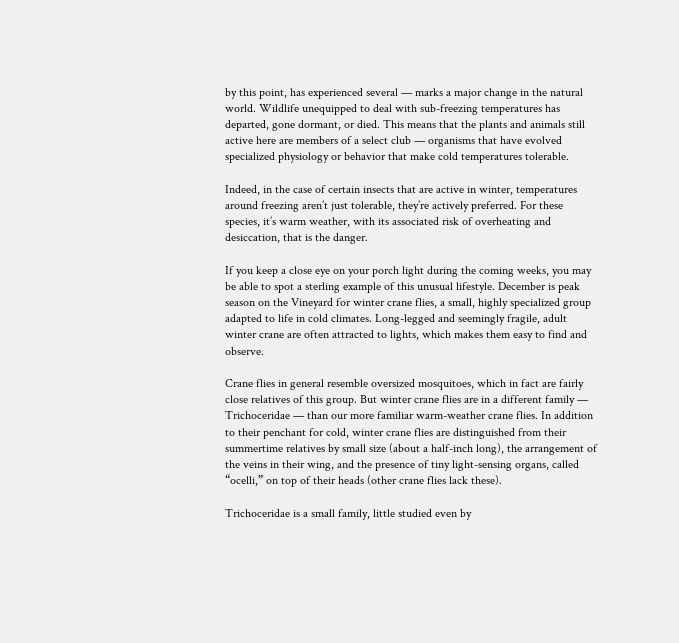by this point, has experienced several — marks a major change in the natural world. Wildlife unequipped to deal with sub-freezing temperatures has departed, gone dormant, or died. This means that the plants and animals still active here are members of a select club — organisms that have evolved specialized physiology or behavior that make cold temperatures tolerable.

Indeed, in the case of certain insects that are active in winter, temperatures around freezing aren’t just tolerable, they’re actively preferred. For these species, it’s warm weather, with its associated risk of overheating and desiccation, that is the danger.

If you keep a close eye on your porch light during the coming weeks, you may be able to spot a sterling example of this unusual lifestyle. December is peak season on the Vineyard for winter crane flies, a small, highly specialized group adapted to life in cold climates. Long-legged and seemingly fragile, adult winter crane are often attracted to lights, which makes them easy to find and observe.

Crane flies in general resemble oversized mosquitoes, which in fact are fairly close relatives of this group. But winter crane flies are in a different family — Trichoceridae — than our more familiar warm-weather crane flies. In addition to their penchant for cold, winter crane flies are distinguished from their summertime relatives by small size (about a half-inch long), the arrangement of the veins in their wing, and the presence of tiny light-sensing organs, called “ocelli,” on top of their heads (other crane flies lack these).

Trichoceridae is a small family, little studied even by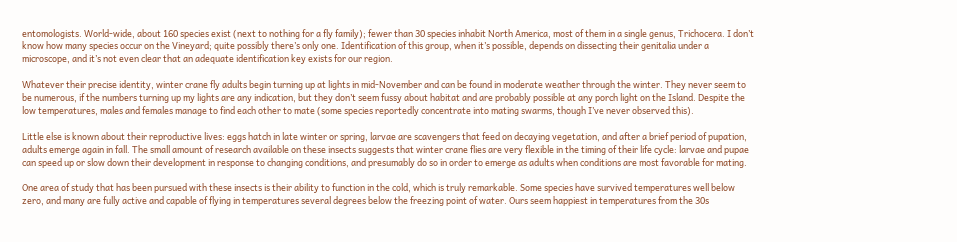entomologists. World-wide, about 160 species exist (next to nothing for a fly family); fewer than 30 species inhabit North America, most of them in a single genus, Trichocera. I don’t know how many species occur on the Vineyard; quite possibly there’s only one. Identification of this group, when it’s possible, depends on dissecting their genitalia under a microscope, and it’s not even clear that an adequate identification key exists for our region.

Whatever their precise identity, winter crane fly adults begin turning up at lights in mid-November and can be found in moderate weather through the winter. They never seem to be numerous, if the numbers turning up my lights are any indication, but they don’t seem fussy about habitat and are probably possible at any porch light on the Island. Despite the low temperatures, males and females manage to find each other to mate (some species reportedly concentrate into mating swarms, though I’ve never observed this).

Little else is known about their reproductive lives: eggs hatch in late winter or spring, larvae are scavengers that feed on decaying vegetation, and after a brief period of pupation, adults emerge again in fall. The small amount of research available on these insects suggests that winter crane flies are very flexible in the timing of their life cycle: larvae and pupae can speed up or slow down their development in response to changing conditions, and presumably do so in order to emerge as adults when conditions are most favorable for mating.

One area of study that has been pursued with these insects is their ability to function in the cold, which is truly remarkable. Some species have survived temperatures well below zero, and many are fully active and capable of flying in temperatures several degrees below the freezing point of water. Ours seem happiest in temperatures from the 30s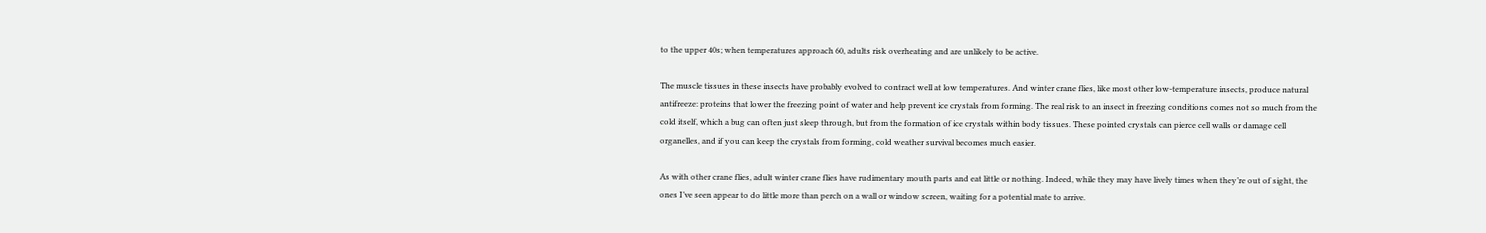to the upper 40s; when temperatures approach 60, adults risk overheating and are unlikely to be active.

The muscle tissues in these insects have probably evolved to contract well at low temperatures. And winter crane flies, like most other low-temperature insects, produce natural antifreeze: proteins that lower the freezing point of water and help prevent ice crystals from forming. The real risk to an insect in freezing conditions comes not so much from the cold itself, which a bug can often just sleep through, but from the formation of ice crystals within body tissues. These pointed crystals can pierce cell walls or damage cell organelles, and if you can keep the crystals from forming, cold weather survival becomes much easier.

As with other crane flies, adult winter crane flies have rudimentary mouth parts and eat little or nothing. Indeed, while they may have lively times when they’re out of sight, the ones I’ve seen appear to do little more than perch on a wall or window screen, waiting for a potential mate to arrive.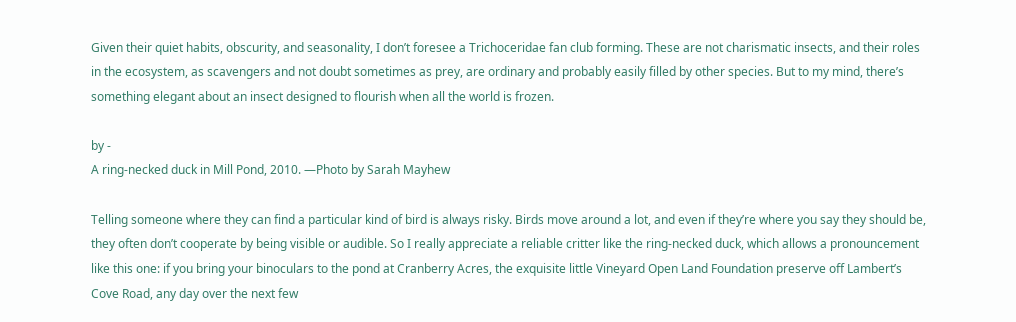Given their quiet habits, obscurity, and seasonality, I don’t foresee a Trichoceridae fan club forming. These are not charismatic insects, and their roles in the ecosystem, as scavengers and not doubt sometimes as prey, are ordinary and probably easily filled by other species. But to my mind, there’s something elegant about an insect designed to flourish when all the world is frozen.

by -
A ring-necked duck in Mill Pond, 2010. —Photo by Sarah Mayhew

Telling someone where they can find a particular kind of bird is always risky. Birds move around a lot, and even if they’re where you say they should be, they often don’t cooperate by being visible or audible. So I really appreciate a reliable critter like the ring-necked duck, which allows a pronouncement like this one: if you bring your binoculars to the pond at Cranberry Acres, the exquisite little Vineyard Open Land Foundation preserve off Lambert’s Cove Road, any day over the next few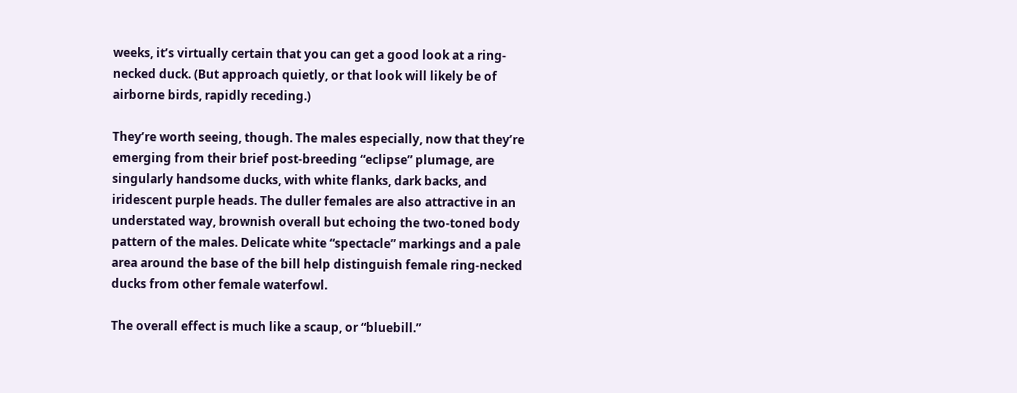weeks, it’s virtually certain that you can get a good look at a ring-necked duck. (But approach quietly, or that look will likely be of airborne birds, rapidly receding.)

They’re worth seeing, though. The males especially, now that they’re emerging from their brief post-breeding “eclipse” plumage, are singularly handsome ducks, with white flanks, dark backs, and iridescent purple heads. The duller females are also attractive in an understated way, brownish overall but echoing the two-toned body pattern of the males. Delicate white “spectacle” markings and a pale area around the base of the bill help distinguish female ring-necked ducks from other female waterfowl.

The overall effect is much like a scaup, or “bluebill.”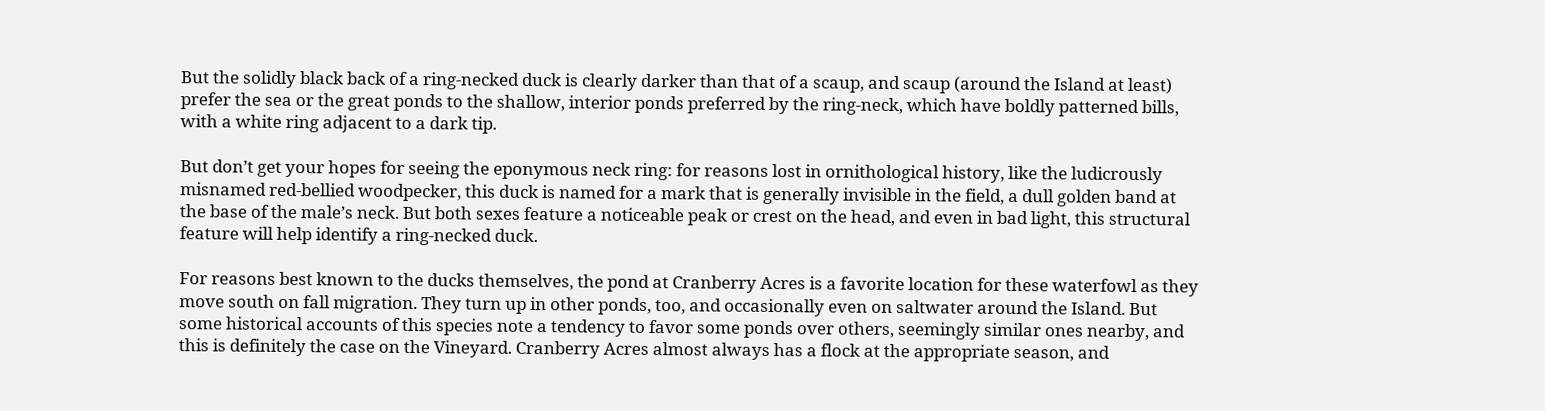But the solidly black back of a ring-necked duck is clearly darker than that of a scaup, and scaup (around the Island at least) prefer the sea or the great ponds to the shallow, interior ponds preferred by the ring-neck, which have boldly patterned bills, with a white ring adjacent to a dark tip.

But don’t get your hopes for seeing the eponymous neck ring: for reasons lost in ornithological history, like the ludicrously misnamed red-bellied woodpecker, this duck is named for a mark that is generally invisible in the field, a dull golden band at the base of the male’s neck. But both sexes feature a noticeable peak or crest on the head, and even in bad light, this structural feature will help identify a ring-necked duck.

For reasons best known to the ducks themselves, the pond at Cranberry Acres is a favorite location for these waterfowl as they move south on fall migration. They turn up in other ponds, too, and occasionally even on saltwater around the Island. But some historical accounts of this species note a tendency to favor some ponds over others, seemingly similar ones nearby, and this is definitely the case on the Vineyard. Cranberry Acres almost always has a flock at the appropriate season, and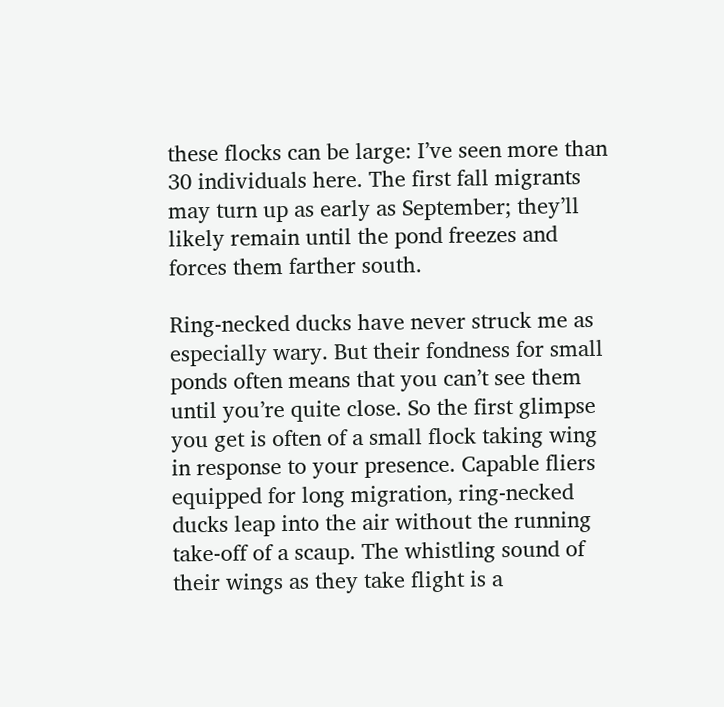these flocks can be large: I’ve seen more than 30 individuals here. The first fall migrants may turn up as early as September; they’ll likely remain until the pond freezes and forces them farther south.

Ring-necked ducks have never struck me as especially wary. But their fondness for small ponds often means that you can’t see them until you’re quite close. So the first glimpse you get is often of a small flock taking wing in response to your presence. Capable fliers equipped for long migration, ring-necked ducks leap into the air without the running take-off of a scaup. The whistling sound of their wings as they take flight is a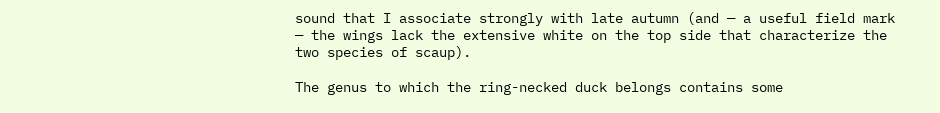sound that I associate strongly with late autumn (and — a useful field mark — the wings lack the extensive white on the top side that characterize the two species of scaup).

The genus to which the ring-necked duck belongs contains some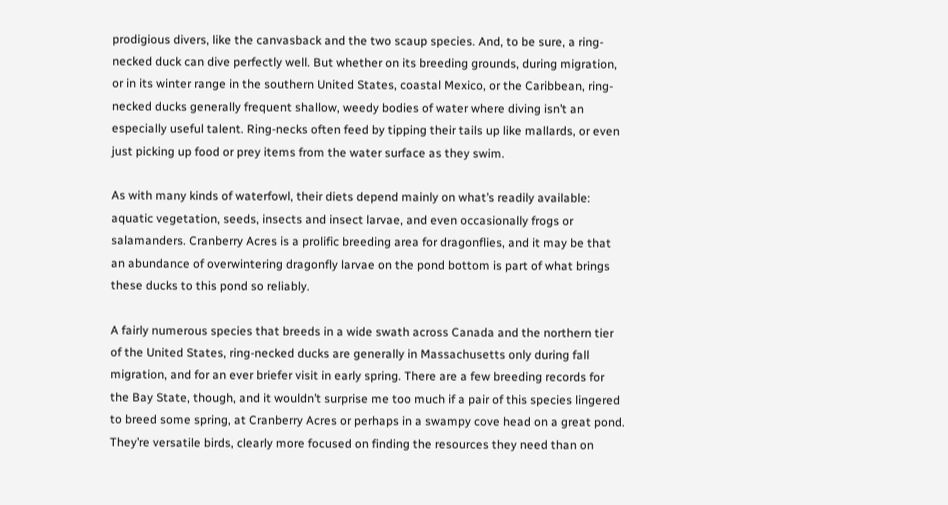prodigious divers, like the canvasback and the two scaup species. And, to be sure, a ring-necked duck can dive perfectly well. But whether on its breeding grounds, during migration, or in its winter range in the southern United States, coastal Mexico, or the Caribbean, ring-necked ducks generally frequent shallow, weedy bodies of water where diving isn’t an especially useful talent. Ring-necks often feed by tipping their tails up like mallards, or even just picking up food or prey items from the water surface as they swim.

As with many kinds of waterfowl, their diets depend mainly on what’s readily available: aquatic vegetation, seeds, insects and insect larvae, and even occasionally frogs or salamanders. Cranberry Acres is a prolific breeding area for dragonflies, and it may be that an abundance of overwintering dragonfly larvae on the pond bottom is part of what brings these ducks to this pond so reliably.

A fairly numerous species that breeds in a wide swath across Canada and the northern tier of the United States, ring-necked ducks are generally in Massachusetts only during fall migration, and for an ever briefer visit in early spring. There are a few breeding records for the Bay State, though, and it wouldn’t surprise me too much if a pair of this species lingered to breed some spring, at Cranberry Acres or perhaps in a swampy cove head on a great pond. They’re versatile birds, clearly more focused on finding the resources they need than on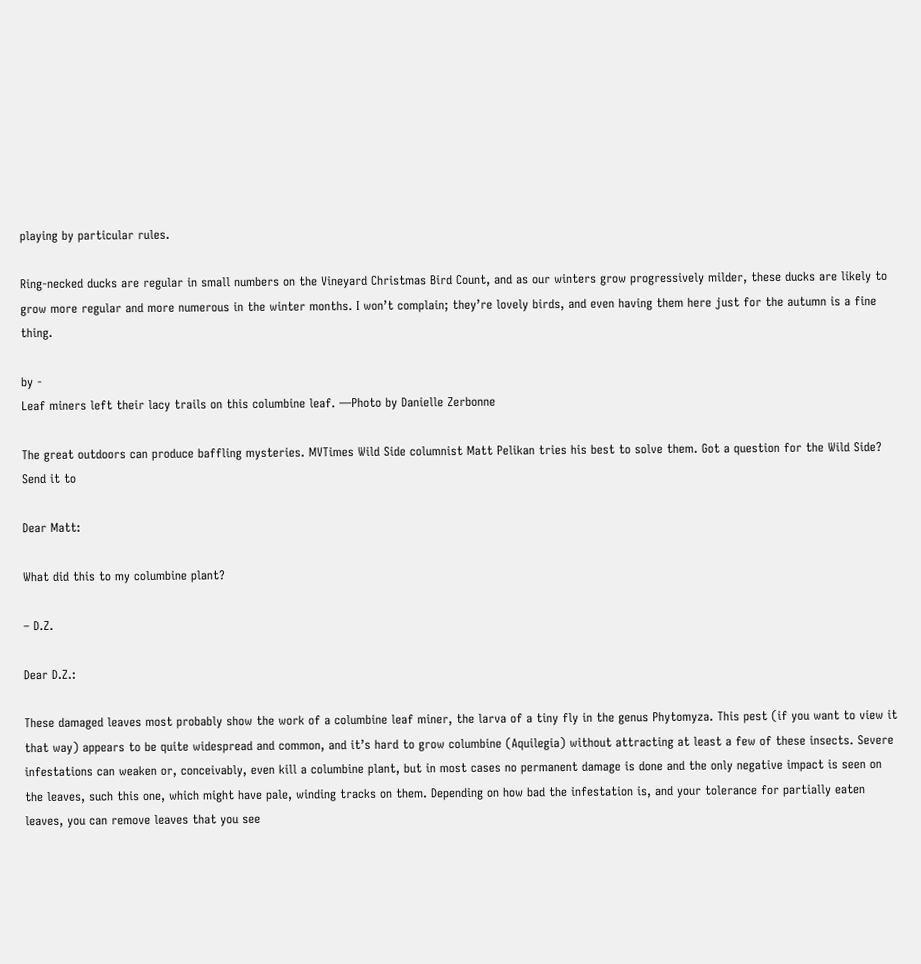playing by particular rules.

Ring-necked ducks are regular in small numbers on the Vineyard Christmas Bird Count, and as our winters grow progressively milder, these ducks are likely to grow more regular and more numerous in the winter months. I won’t complain; they’re lovely birds, and even having them here just for the autumn is a fine thing.

by -
Leaf miners left their lacy trails on this columbine leaf. —Photo by Danielle Zerbonne

The great outdoors can produce baffling mysteries. MVTimes Wild Side columnist Matt Pelikan tries his best to solve them. Got a question for the Wild Side? Send it to

Dear Matt:

What did this to my columbine plant?

– D.Z.

Dear D.Z.:

These damaged leaves most probably show the work of a columbine leaf miner, the larva of a tiny fly in the genus Phytomyza. This pest (if you want to view it that way) appears to be quite widespread and common, and it’s hard to grow columbine (Aquilegia) without attracting at least a few of these insects. Severe infestations can weaken or, conceivably, even kill a columbine plant, but in most cases no permanent damage is done and the only negative impact is seen on the leaves, such this one, which might have pale, winding tracks on them. Depending on how bad the infestation is, and your tolerance for partially eaten leaves, you can remove leaves that you see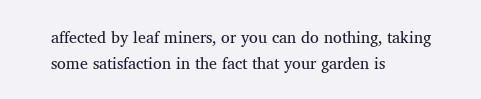affected by leaf miners, or you can do nothing, taking some satisfaction in the fact that your garden is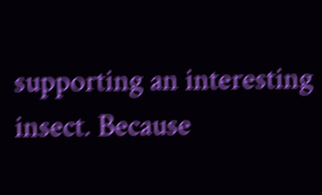supporting an interesting insect. Because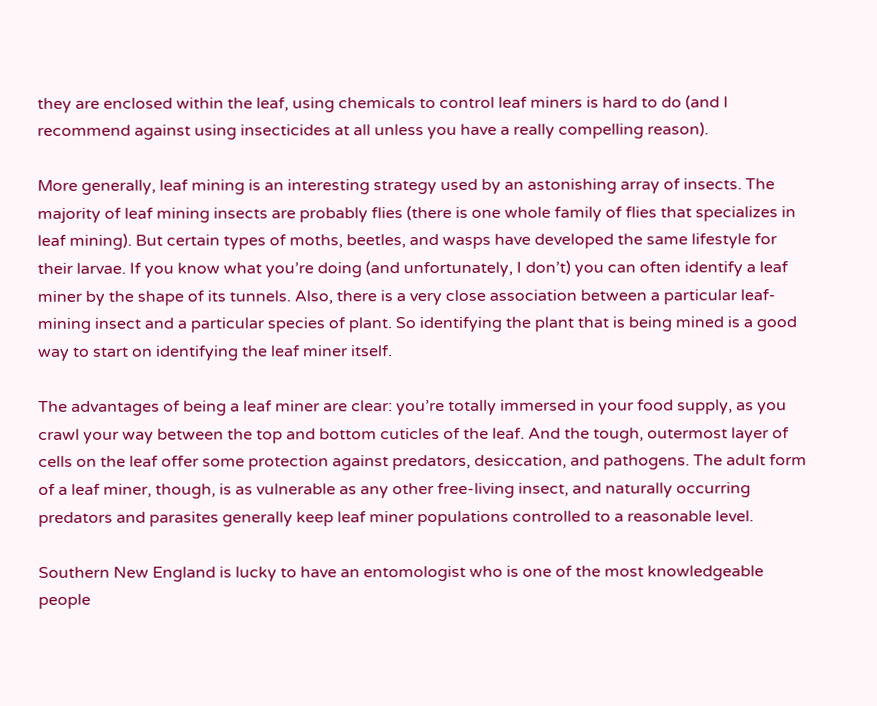they are enclosed within the leaf, using chemicals to control leaf miners is hard to do (and I recommend against using insecticides at all unless you have a really compelling reason).

More generally, leaf mining is an interesting strategy used by an astonishing array of insects. The majority of leaf mining insects are probably flies (there is one whole family of flies that specializes in leaf mining). But certain types of moths, beetles, and wasps have developed the same lifestyle for their larvae. If you know what you’re doing (and unfortunately, I don’t) you can often identify a leaf miner by the shape of its tunnels. Also, there is a very close association between a particular leaf-mining insect and a particular species of plant. So identifying the plant that is being mined is a good way to start on identifying the leaf miner itself.

The advantages of being a leaf miner are clear: you’re totally immersed in your food supply, as you crawl your way between the top and bottom cuticles of the leaf. And the tough, outermost layer of cells on the leaf offer some protection against predators, desiccation, and pathogens. The adult form of a leaf miner, though, is as vulnerable as any other free-living insect, and naturally occurring predators and parasites generally keep leaf miner populations controlled to a reasonable level.

Southern New England is lucky to have an entomologist who is one of the most knowledgeable people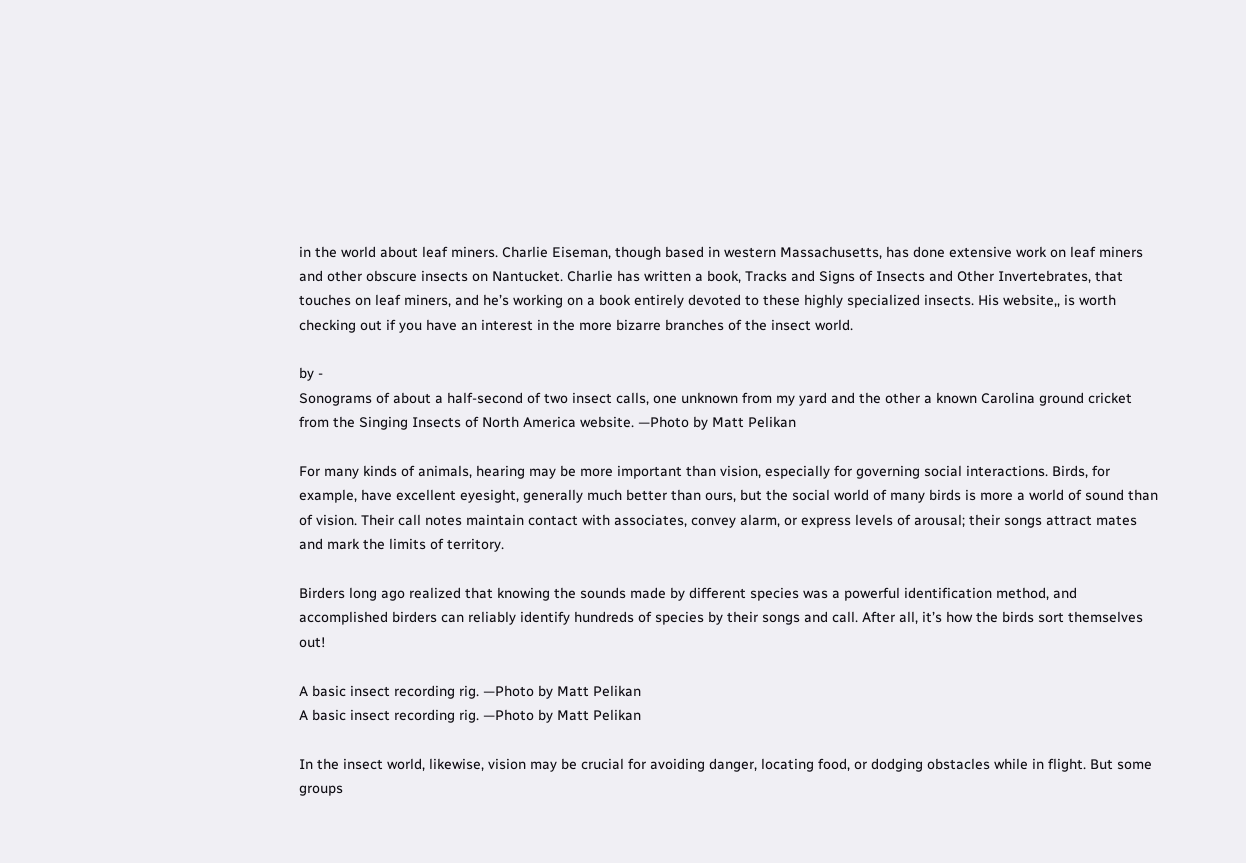in the world about leaf miners. Charlie Eiseman, though based in western Massachusetts, has done extensive work on leaf miners and other obscure insects on Nantucket. Charlie has written a book, Tracks and Signs of Insects and Other Invertebrates, that touches on leaf miners, and he’s working on a book entirely devoted to these highly specialized insects. His website,, is worth checking out if you have an interest in the more bizarre branches of the insect world.

by -
Sonograms of about a half-second of two insect calls, one unknown from my yard and the other a known Carolina ground cricket from the Singing Insects of North America website. —Photo by Matt Pelikan

For many kinds of animals, hearing may be more important than vision, especially for governing social interactions. Birds, for example, have excellent eyesight, generally much better than ours, but the social world of many birds is more a world of sound than of vision. Their call notes maintain contact with associates, convey alarm, or express levels of arousal; their songs attract mates and mark the limits of territory.

Birders long ago realized that knowing the sounds made by different species was a powerful identification method, and accomplished birders can reliably identify hundreds of species by their songs and call. After all, it’s how the birds sort themselves out!

A basic insect recording rig. —Photo by Matt Pelikan
A basic insect recording rig. —Photo by Matt Pelikan

In the insect world, likewise, vision may be crucial for avoiding danger, locating food, or dodging obstacles while in flight. But some groups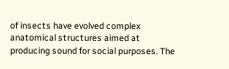of insects have evolved complex anatomical structures aimed at producing sound for social purposes. The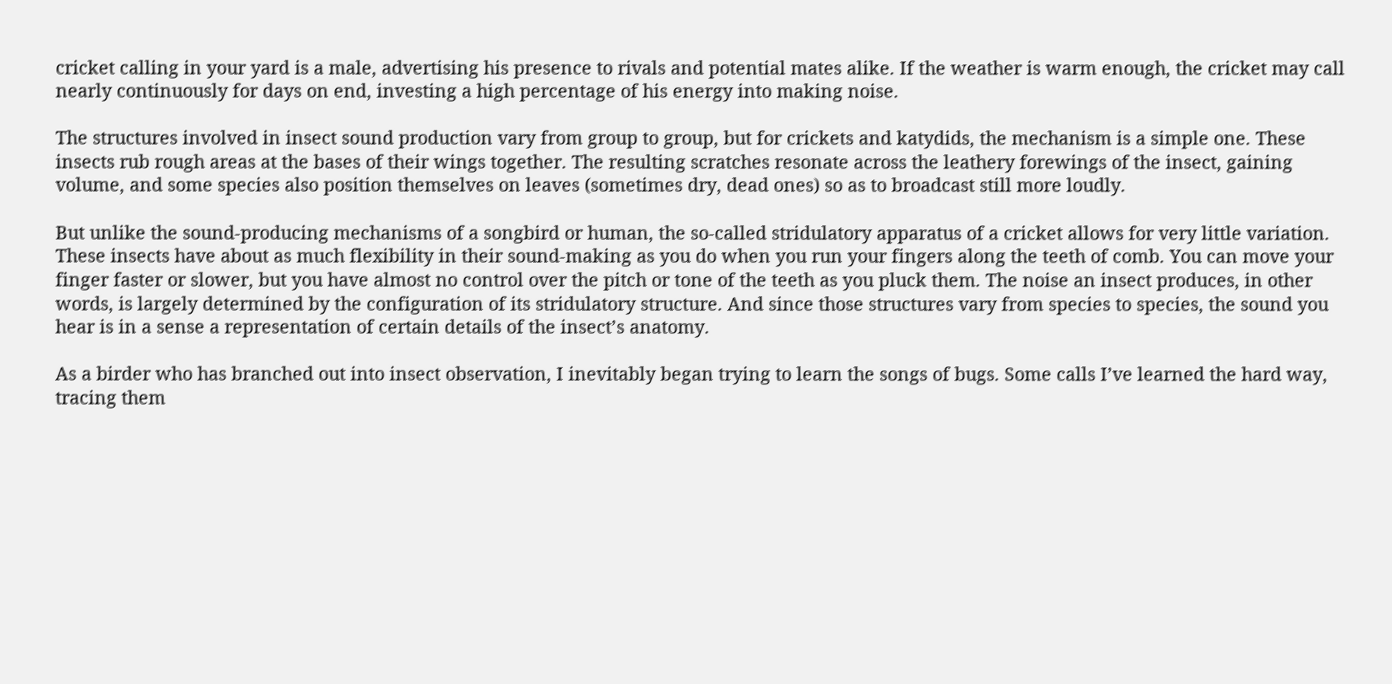cricket calling in your yard is a male, advertising his presence to rivals and potential mates alike. If the weather is warm enough, the cricket may call nearly continuously for days on end, investing a high percentage of his energy into making noise.

The structures involved in insect sound production vary from group to group, but for crickets and katydids, the mechanism is a simple one. These insects rub rough areas at the bases of their wings together. The resulting scratches resonate across the leathery forewings of the insect, gaining volume, and some species also position themselves on leaves (sometimes dry, dead ones) so as to broadcast still more loudly.

But unlike the sound-producing mechanisms of a songbird or human, the so-called stridulatory apparatus of a cricket allows for very little variation. These insects have about as much flexibility in their sound-making as you do when you run your fingers along the teeth of comb. You can move your finger faster or slower, but you have almost no control over the pitch or tone of the teeth as you pluck them. The noise an insect produces, in other words, is largely determined by the configuration of its stridulatory structure. And since those structures vary from species to species, the sound you hear is in a sense a representation of certain details of the insect’s anatomy.

As a birder who has branched out into insect observation, I inevitably began trying to learn the songs of bugs. Some calls I’ve learned the hard way, tracing them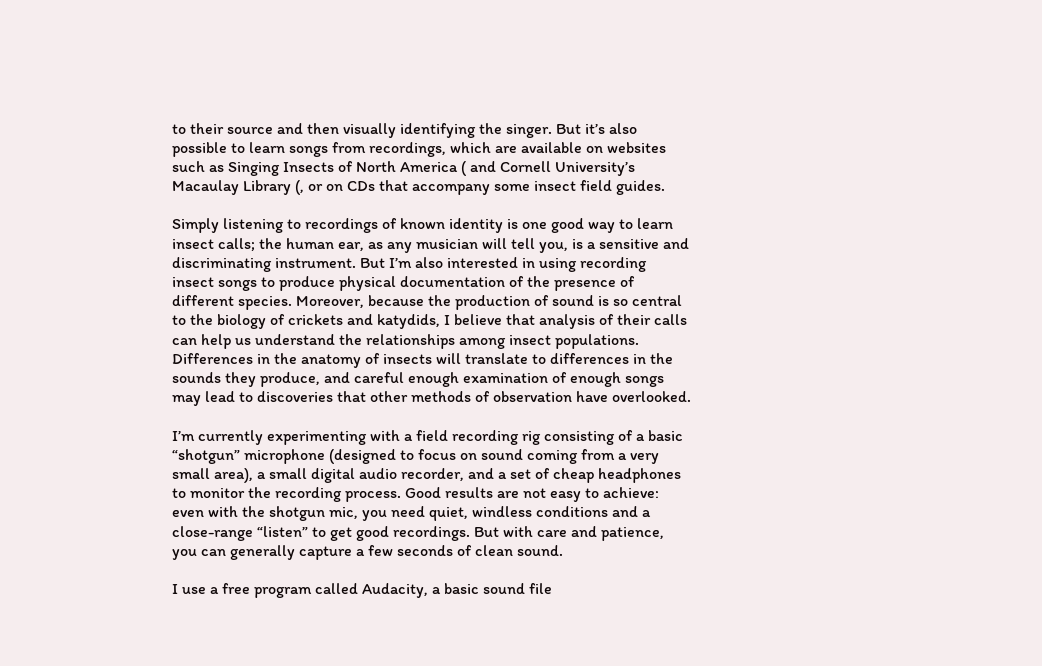to their source and then visually identifying the singer. But it’s also possible to learn songs from recordings, which are available on websites such as Singing Insects of North America ( and Cornell University’s Macaulay Library (, or on CDs that accompany some insect field guides.

Simply listening to recordings of known identity is one good way to learn insect calls; the human ear, as any musician will tell you, is a sensitive and discriminating instrument. But I’m also interested in using recording insect songs to produce physical documentation of the presence of different species. Moreover, because the production of sound is so central to the biology of crickets and katydids, I believe that analysis of their calls can help us understand the relationships among insect populations. Differences in the anatomy of insects will translate to differences in the sounds they produce, and careful enough examination of enough songs may lead to discoveries that other methods of observation have overlooked.

I’m currently experimenting with a field recording rig consisting of a basic “shotgun” microphone (designed to focus on sound coming from a very small area), a small digital audio recorder, and a set of cheap headphones to monitor the recording process. Good results are not easy to achieve: even with the shotgun mic, you need quiet, windless conditions and a close-range “listen” to get good recordings. But with care and patience, you can generally capture a few seconds of clean sound.

I use a free program called Audacity, a basic sound file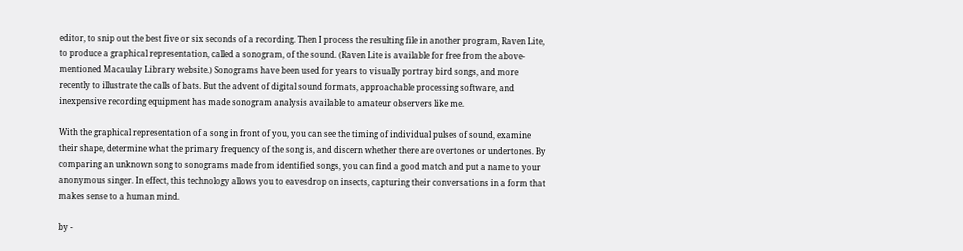editor, to snip out the best five or six seconds of a recording. Then I process the resulting file in another program, Raven Lite, to produce a graphical representation, called a sonogram, of the sound. (Raven Lite is available for free from the above-mentioned Macaulay Library website.) Sonograms have been used for years to visually portray bird songs, and more recently to illustrate the calls of bats. But the advent of digital sound formats, approachable processing software, and inexpensive recording equipment has made sonogram analysis available to amateur observers like me.

With the graphical representation of a song in front of you, you can see the timing of individual pulses of sound, examine their shape, determine what the primary frequency of the song is, and discern whether there are overtones or undertones. By comparing an unknown song to sonograms made from identified songs, you can find a good match and put a name to your anonymous singer. In effect, this technology allows you to eavesdrop on insects, capturing their conversations in a form that makes sense to a human mind.

by -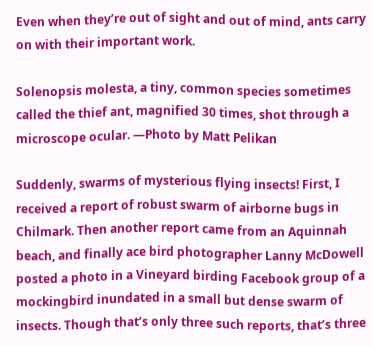Even when they’re out of sight and out of mind, ants carry on with their important work.

Solenopsis molesta, a tiny, common species sometimes called the thief ant, magnified 30 times, shot through a microscope ocular. —Photo by Matt Pelikan

Suddenly, swarms of mysterious flying insects! First, I received a report of robust swarm of airborne bugs in Chilmark. Then another report came from an Aquinnah beach, and finally ace bird photographer Lanny McDowell posted a photo in a Vineyard birding Facebook group of a mockingbird inundated in a small but dense swarm of insects. Though that’s only three such reports, that’s three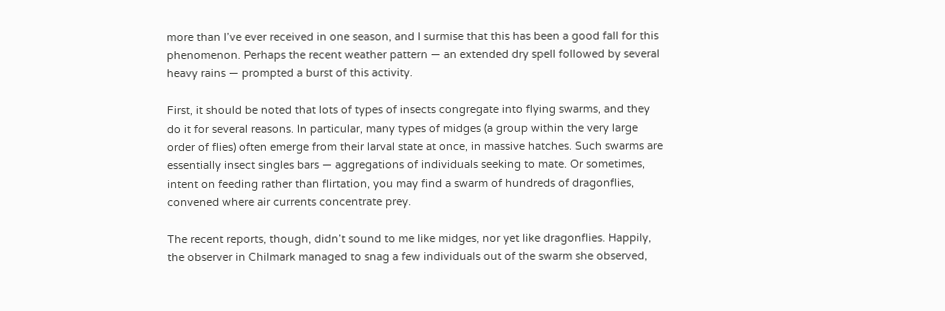more than I’ve ever received in one season, and I surmise that this has been a good fall for this phenomenon. Perhaps the recent weather pattern — an extended dry spell followed by several heavy rains — prompted a burst of this activity.

First, it should be noted that lots of types of insects congregate into flying swarms, and they do it for several reasons. In particular, many types of midges (a group within the very large order of flies) often emerge from their larval state at once, in massive hatches. Such swarms are essentially insect singles bars — aggregations of individuals seeking to mate. Or sometimes, intent on feeding rather than flirtation, you may find a swarm of hundreds of dragonflies, convened where air currents concentrate prey.

The recent reports, though, didn’t sound to me like midges, nor yet like dragonflies. Happily, the observer in Chilmark managed to snag a few individuals out of the swarm she observed,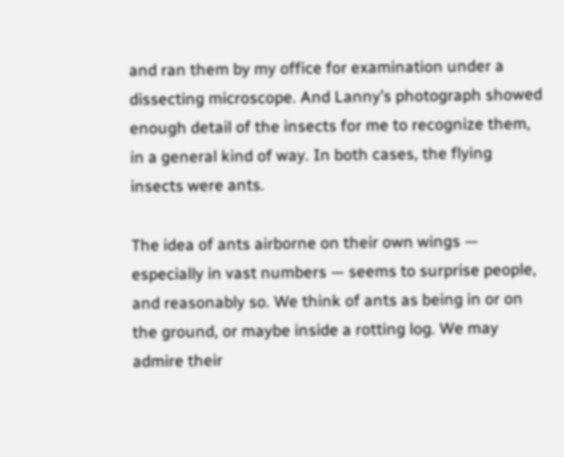and ran them by my office for examination under a dissecting microscope. And Lanny’s photograph showed enough detail of the insects for me to recognize them, in a general kind of way. In both cases, the flying insects were ants.

The idea of ants airborne on their own wings — especially in vast numbers — seems to surprise people, and reasonably so. We think of ants as being in or on the ground, or maybe inside a rotting log. We may admire their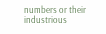numbers or their industrious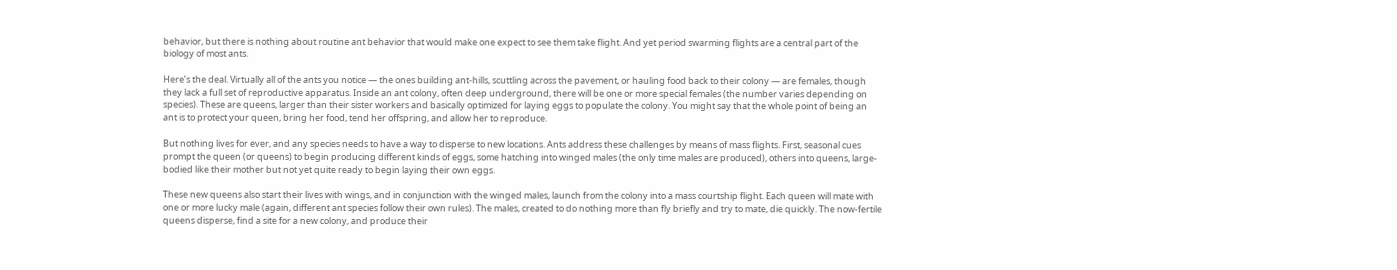behavior, but there is nothing about routine ant behavior that would make one expect to see them take flight. And yet period swarming flights are a central part of the biology of most ants.

Here’s the deal. Virtually all of the ants you notice — the ones building ant-hills, scuttling across the pavement, or hauling food back to their colony — are females, though they lack a full set of reproductive apparatus. Inside an ant colony, often deep underground, there will be one or more special females (the number varies depending on species). These are queens, larger than their sister workers and basically optimized for laying eggs to populate the colony. You might say that the whole point of being an ant is to protect your queen, bring her food, tend her offspring, and allow her to reproduce.

But nothing lives for ever, and any species needs to have a way to disperse to new locations. Ants address these challenges by means of mass flights. First, seasonal cues prompt the queen (or queens) to begin producing different kinds of eggs, some hatching into winged males (the only time males are produced), others into queens, large-bodied like their mother but not yet quite ready to begin laying their own eggs.

These new queens also start their lives with wings, and in conjunction with the winged males, launch from the colony into a mass courtship flight. Each queen will mate with one or more lucky male (again, different ant species follow their own rules). The males, created to do nothing more than fly briefly and try to mate, die quickly. The now-fertile queens disperse, find a site for a new colony, and produce their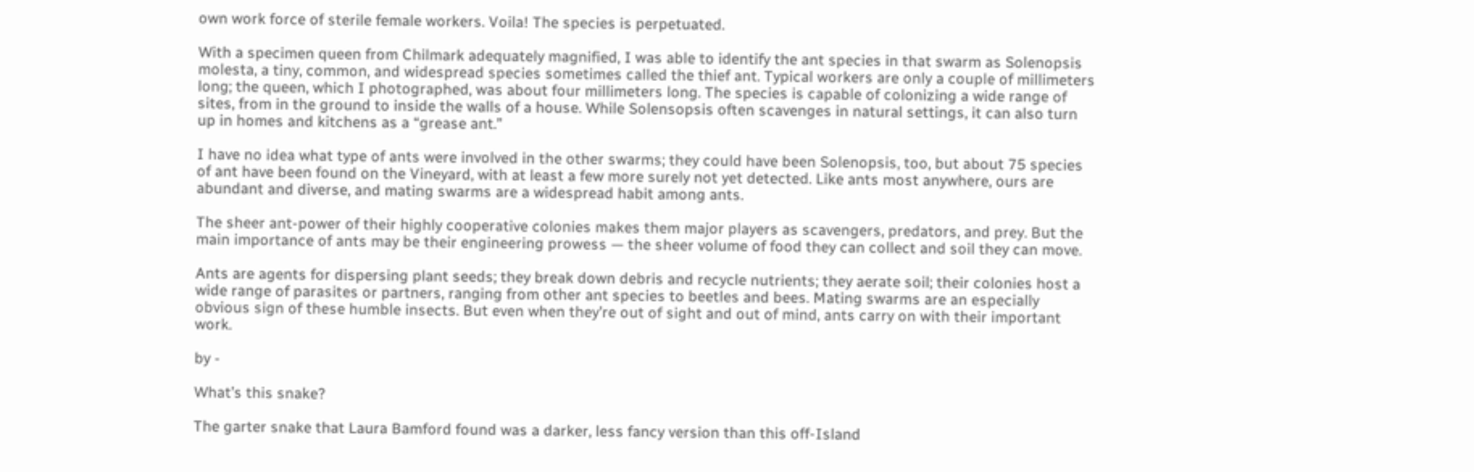own work force of sterile female workers. Voila! The species is perpetuated.

With a specimen queen from Chilmark adequately magnified, I was able to identify the ant species in that swarm as Solenopsis molesta, a tiny, common, and widespread species sometimes called the thief ant. Typical workers are only a couple of millimeters long; the queen, which I photographed, was about four millimeters long. The species is capable of colonizing a wide range of sites, from in the ground to inside the walls of a house. While Solensopsis often scavenges in natural settings, it can also turn up in homes and kitchens as a “grease ant.”

I have no idea what type of ants were involved in the other swarms; they could have been Solenopsis, too, but about 75 species of ant have been found on the Vineyard, with at least a few more surely not yet detected. Like ants most anywhere, ours are abundant and diverse, and mating swarms are a widespread habit among ants.

The sheer ant-power of their highly cooperative colonies makes them major players as scavengers, predators, and prey. But the main importance of ants may be their engineering prowess — the sheer volume of food they can collect and soil they can move.

Ants are agents for dispersing plant seeds; they break down debris and recycle nutrients; they aerate soil; their colonies host a wide range of parasites or partners, ranging from other ant species to beetles and bees. Mating swarms are an especially obvious sign of these humble insects. But even when they’re out of sight and out of mind, ants carry on with their important work.

by -

What’s this snake?

The garter snake that Laura Bamford found was a darker, less fancy version than this off-Island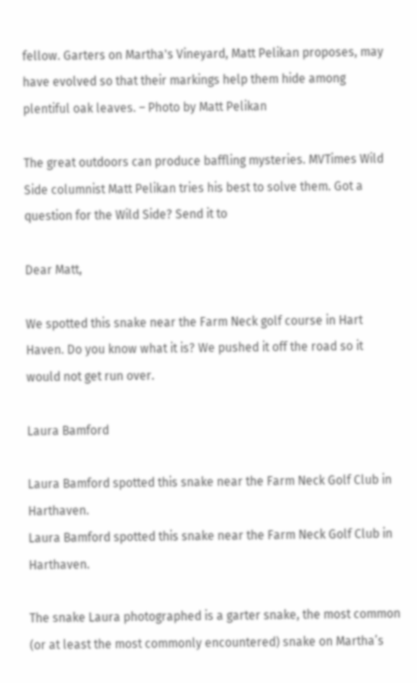fellow. Garters on Martha's Vineyard, Matt Pelikan proposes, may have evolved so that their markings help them hide among plentiful oak leaves. – Photo by Matt Pelikan

The great outdoors can produce baffling mysteries. MVTimes Wild Side columnist Matt Pelikan tries his best to solve them. Got a question for the Wild Side? Send it to

Dear Matt,

We spotted this snake near the Farm Neck golf course in Hart Haven. Do you know what it is? We pushed it off the road so it would not get run over.

Laura Bamford

Laura Bamford spotted this snake near the Farm Neck Golf Club in Harthaven.
Laura Bamford spotted this snake near the Farm Neck Golf Club in Harthaven.

The snake Laura photographed is a garter snake, the most common (or at least the most commonly encountered) snake on Martha’s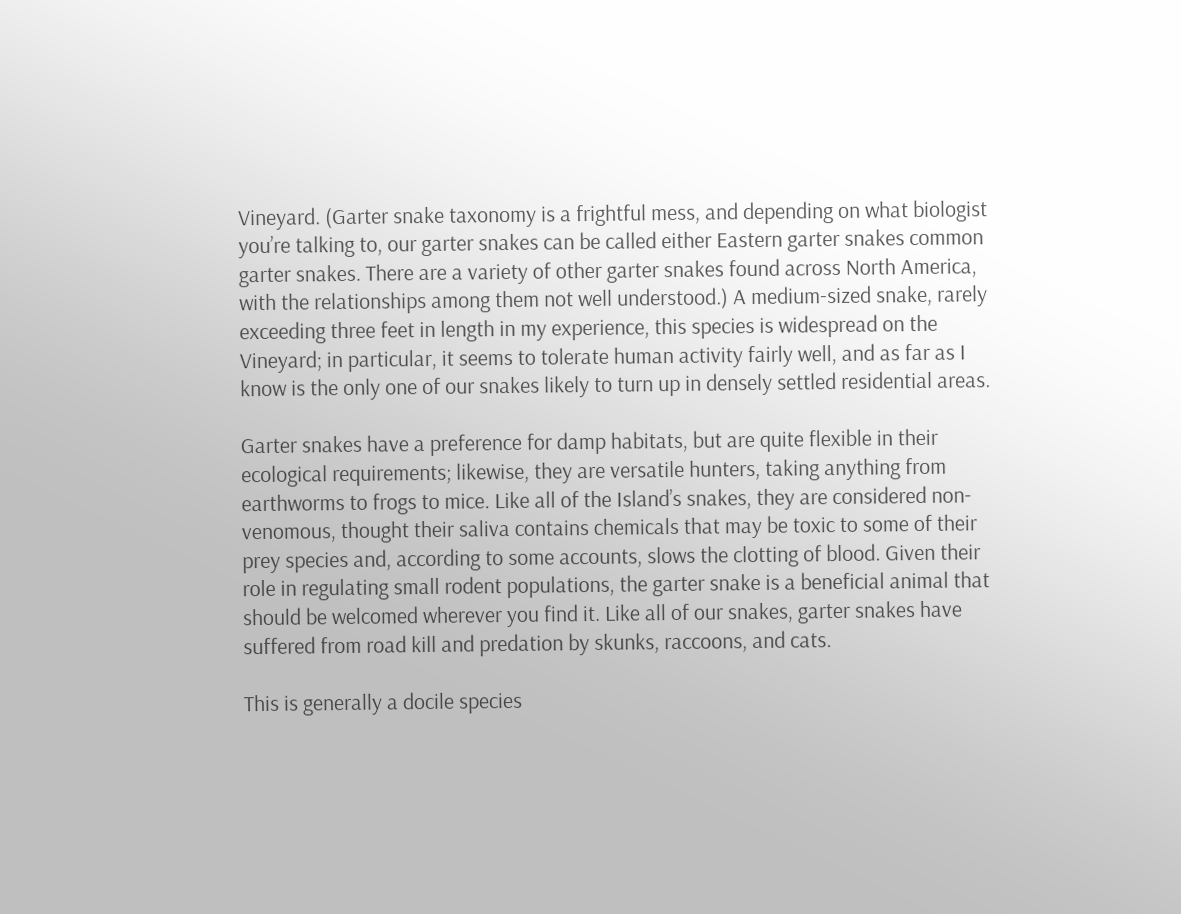Vineyard. (Garter snake taxonomy is a frightful mess, and depending on what biologist you’re talking to, our garter snakes can be called either Eastern garter snakes common garter snakes. There are a variety of other garter snakes found across North America, with the relationships among them not well understood.) A medium-sized snake, rarely exceeding three feet in length in my experience, this species is widespread on the Vineyard; in particular, it seems to tolerate human activity fairly well, and as far as I know is the only one of our snakes likely to turn up in densely settled residential areas.

Garter snakes have a preference for damp habitats, but are quite flexible in their ecological requirements; likewise, they are versatile hunters, taking anything from earthworms to frogs to mice. Like all of the Island’s snakes, they are considered non-venomous, thought their saliva contains chemicals that may be toxic to some of their prey species and, according to some accounts, slows the clotting of blood. Given their role in regulating small rodent populations, the garter snake is a beneficial animal that should be welcomed wherever you find it. Like all of our snakes, garter snakes have suffered from road kill and predation by skunks, raccoons, and cats.

This is generally a docile species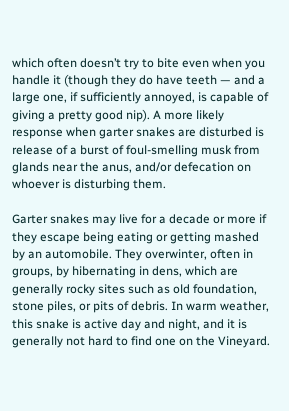which often doesn’t try to bite even when you handle it (though they do have teeth — and a large one, if sufficiently annoyed, is capable of giving a pretty good nip). A more likely response when garter snakes are disturbed is release of a burst of foul-smelling musk from glands near the anus, and/or defecation on whoever is disturbing them.

Garter snakes may live for a decade or more if they escape being eating or getting mashed by an automobile. They overwinter, often in groups, by hibernating in dens, which are generally rocky sites such as old foundation, stone piles, or pits of debris. In warm weather, this snake is active day and night, and it is generally not hard to find one on the Vineyard.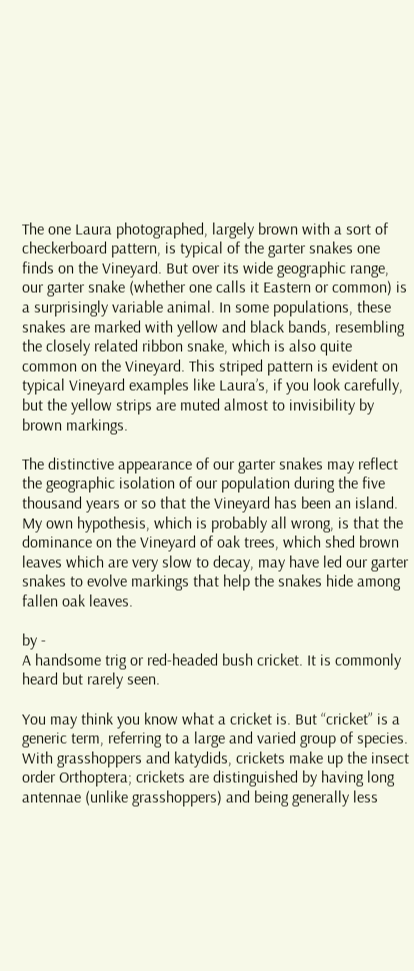The one Laura photographed, largely brown with a sort of checkerboard pattern, is typical of the garter snakes one finds on the Vineyard. But over its wide geographic range, our garter snake (whether one calls it Eastern or common) is a surprisingly variable animal. In some populations, these snakes are marked with yellow and black bands, resembling the closely related ribbon snake, which is also quite common on the Vineyard. This striped pattern is evident on typical Vineyard examples like Laura’s, if you look carefully, but the yellow strips are muted almost to invisibility by brown markings.

The distinctive appearance of our garter snakes may reflect the geographic isolation of our population during the five thousand years or so that the Vineyard has been an island. My own hypothesis, which is probably all wrong, is that the dominance on the Vineyard of oak trees, which shed brown leaves which are very slow to decay, may have led our garter snakes to evolve markings that help the snakes hide among fallen oak leaves.

by -
A handsome trig or red-headed bush cricket. It is commonly heard but rarely seen.

You may think you know what a cricket is. But “cricket” is a generic term, referring to a large and varied group of species. With grasshoppers and katydids, crickets make up the insect order Orthoptera; crickets are distinguished by having long antennae (unlike grasshoppers) and being generally less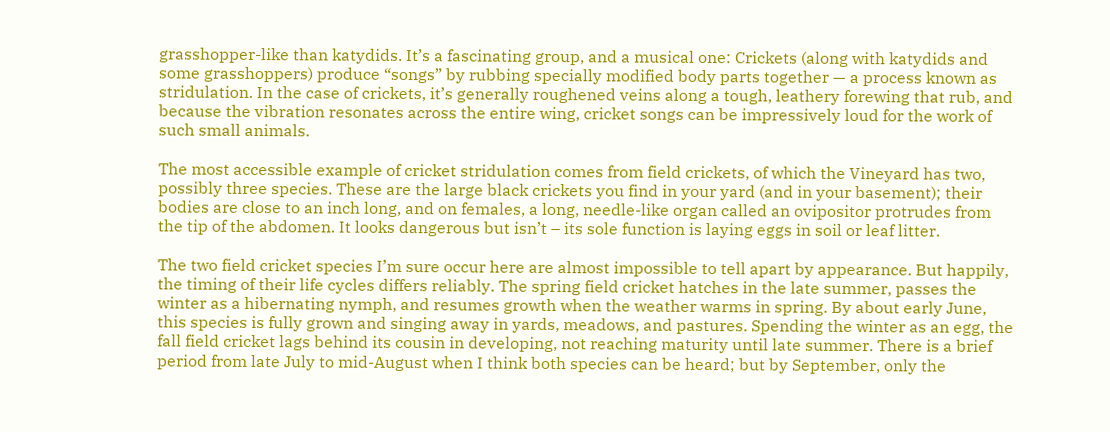grasshopper-like than katydids. It’s a fascinating group, and a musical one: Crickets (along with katydids and some grasshoppers) produce “songs” by rubbing specially modified body parts together — a process known as stridulation. In the case of crickets, it’s generally roughened veins along a tough, leathery forewing that rub, and because the vibration resonates across the entire wing, cricket songs can be impressively loud for the work of such small animals.

The most accessible example of cricket stridulation comes from field crickets, of which the Vineyard has two, possibly three species. These are the large black crickets you find in your yard (and in your basement); their bodies are close to an inch long, and on females, a long, needle-like organ called an ovipositor protrudes from the tip of the abdomen. It looks dangerous but isn’t – its sole function is laying eggs in soil or leaf litter.

The two field cricket species I’m sure occur here are almost impossible to tell apart by appearance. But happily, the timing of their life cycles differs reliably. The spring field cricket hatches in the late summer, passes the winter as a hibernating nymph, and resumes growth when the weather warms in spring. By about early June, this species is fully grown and singing away in yards, meadows, and pastures. Spending the winter as an egg, the fall field cricket lags behind its cousin in developing, not reaching maturity until late summer. There is a brief period from late July to mid-August when I think both species can be heard; but by September, only the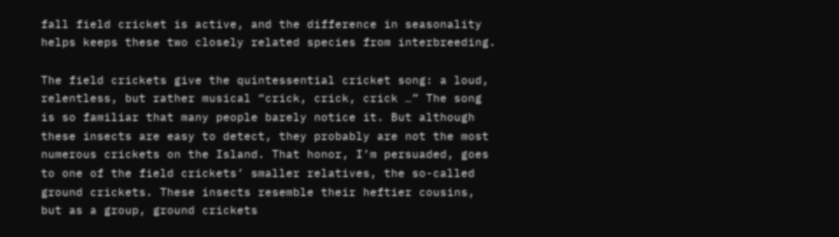fall field cricket is active, and the difference in seasonality helps keeps these two closely related species from interbreeding.

The field crickets give the quintessential cricket song: a loud, relentless, but rather musical “crick, crick, crick …” The song is so familiar that many people barely notice it. But although these insects are easy to detect, they probably are not the most numerous crickets on the Island. That honor, I’m persuaded, goes to one of the field crickets’ smaller relatives, the so-called ground crickets. These insects resemble their heftier cousins, but as a group, ground crickets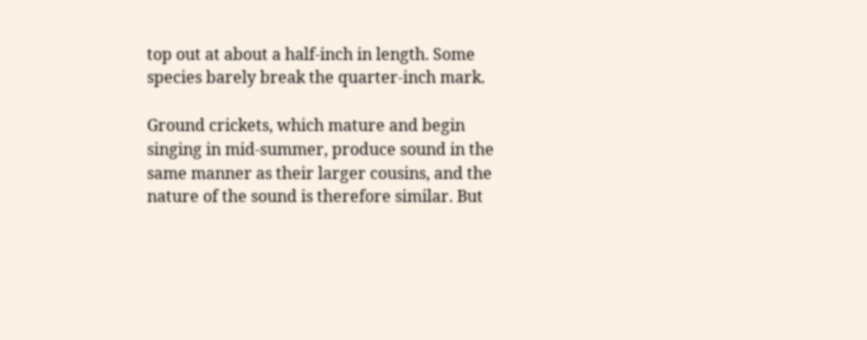top out at about a half-inch in length. Some species barely break the quarter-inch mark.

Ground crickets, which mature and begin singing in mid-summer, produce sound in the same manner as their larger cousins, and the nature of the sound is therefore similar. But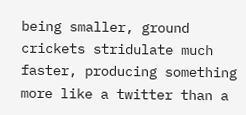being smaller, ground crickets stridulate much faster, producing something more like a twitter than a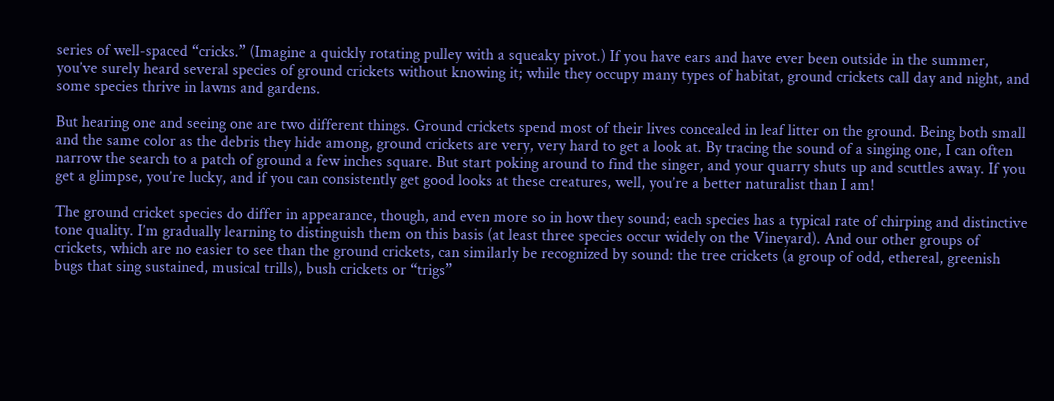series of well-spaced “cricks.” (Imagine a quickly rotating pulley with a squeaky pivot.) If you have ears and have ever been outside in the summer, you’ve surely heard several species of ground crickets without knowing it; while they occupy many types of habitat, ground crickets call day and night, and some species thrive in lawns and gardens.

But hearing one and seeing one are two different things. Ground crickets spend most of their lives concealed in leaf litter on the ground. Being both small and the same color as the debris they hide among, ground crickets are very, very hard to get a look at. By tracing the sound of a singing one, I can often narrow the search to a patch of ground a few inches square. But start poking around to find the singer, and your quarry shuts up and scuttles away. If you get a glimpse, you’re lucky, and if you can consistently get good looks at these creatures, well, you’re a better naturalist than I am!

The ground cricket species do differ in appearance, though, and even more so in how they sound; each species has a typical rate of chirping and distinctive tone quality. I’m gradually learning to distinguish them on this basis (at least three species occur widely on the Vineyard). And our other groups of crickets, which are no easier to see than the ground crickets, can similarly be recognized by sound: the tree crickets (a group of odd, ethereal, greenish bugs that sing sustained, musical trills), bush crickets or “trigs”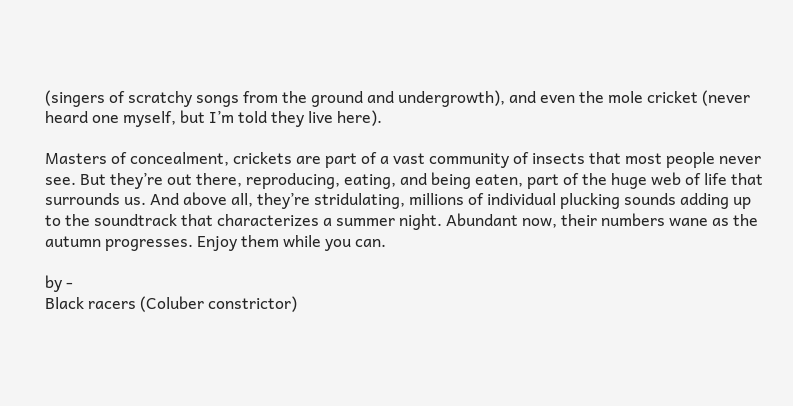(singers of scratchy songs from the ground and undergrowth), and even the mole cricket (never heard one myself, but I’m told they live here).

Masters of concealment, crickets are part of a vast community of insects that most people never see. But they’re out there, reproducing, eating, and being eaten, part of the huge web of life that surrounds us. And above all, they’re stridulating, millions of individual plucking sounds adding up to the soundtrack that characterizes a summer night. Abundant now, their numbers wane as the autumn progresses. Enjoy them while you can.

by -
Black racers (Coluber constrictor)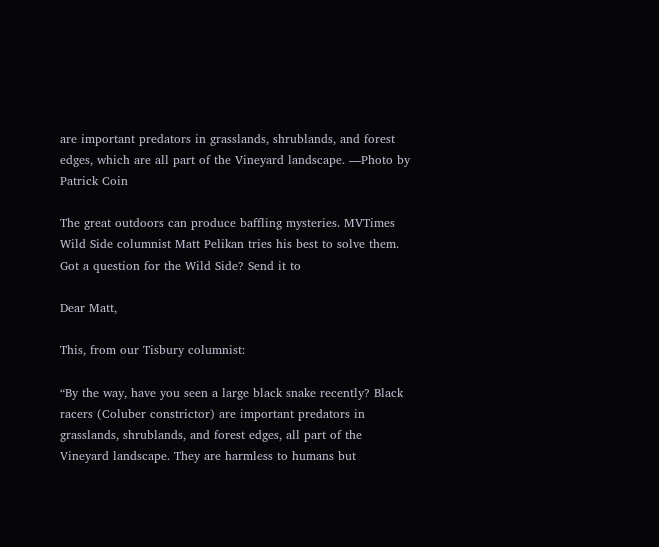are important predators in grasslands, shrublands, and forest edges, which are all part of the Vineyard landscape. —Photo by Patrick Coin

The great outdoors can produce baffling mysteries. MVTimes Wild Side columnist Matt Pelikan tries his best to solve them. Got a question for the Wild Side? Send it to

Dear Matt,

This, from our Tisbury columnist:

“By the way, have you seen a large black snake recently? Black racers (Coluber constrictor) are important predators in grasslands, shrublands, and forest edges, all part of the Vineyard landscape. They are harmless to humans but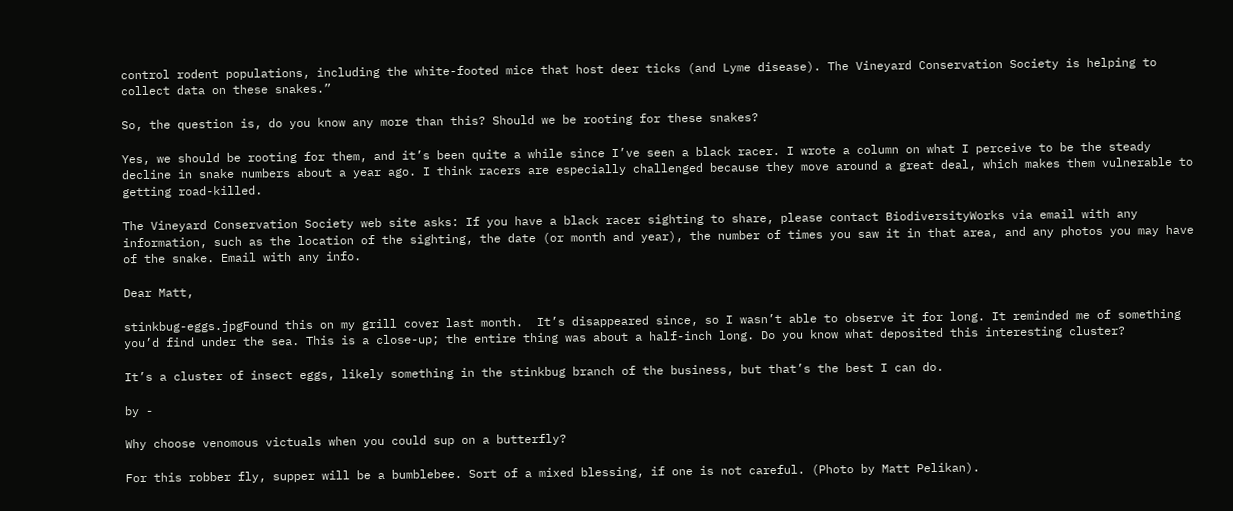control rodent populations, including the white-footed mice that host deer ticks (and Lyme disease). The Vineyard Conservation Society is helping to collect data on these snakes.”

So, the question is, do you know any more than this? Should we be rooting for these snakes?

Yes, we should be rooting for them, and it’s been quite a while since I’ve seen a black racer. I wrote a column on what I perceive to be the steady decline in snake numbers about a year ago. I think racers are especially challenged because they move around a great deal, which makes them vulnerable to getting road-killed.

The Vineyard Conservation Society web site asks: If you have a black racer sighting to share, please contact BiodiversityWorks via email with any information, such as the location of the sighting, the date (or month and year), the number of times you saw it in that area, and any photos you may have of the snake. Email with any info.

Dear Matt,

stinkbug-eggs.jpgFound this on my grill cover last month.  It’s disappeared since, so I wasn’t able to observe it for long. It reminded me of something you’d find under the sea. This is a close-up; the entire thing was about a half-inch long. Do you know what deposited this interesting cluster?

It’s a cluster of insect eggs, likely something in the stinkbug branch of the business, but that’s the best I can do.

by -

Why choose venomous victuals when you could sup on a butterfly?

For this robber fly, supper will be a bumblebee. Sort of a mixed blessing, if one is not careful. (Photo by Matt Pelikan).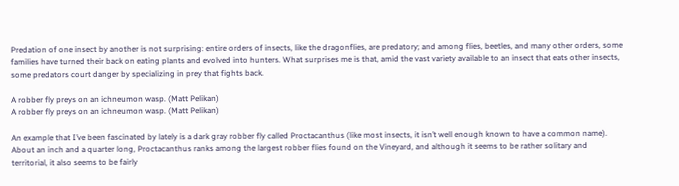Predation of one insect by another is not surprising: entire orders of insects, like the dragonflies, are predatory; and among flies, beetles, and many other orders, some families have turned their back on eating plants and evolved into hunters. What surprises me is that, amid the vast variety available to an insect that eats other insects, some predators court danger by specializing in prey that fights back.

A robber fly preys on an ichneumon wasp. (Matt Pelikan)
A robber fly preys on an ichneumon wasp. (Matt Pelikan)

An example that I’ve been fascinated by lately is a dark gray robber fly called Proctacanthus (like most insects, it isn’t well enough known to have a common name). About an inch and a quarter long, Proctacanthus ranks among the largest robber flies found on the Vineyard, and although it seems to be rather solitary and territorial, it also seems to be fairly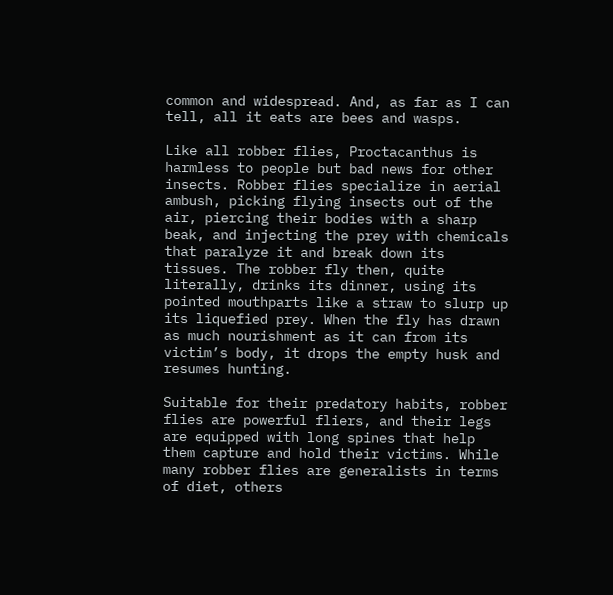common and widespread. And, as far as I can tell, all it eats are bees and wasps.

Like all robber flies, Proctacanthus is harmless to people but bad news for other insects. Robber flies specialize in aerial ambush, picking flying insects out of the air, piercing their bodies with a sharp beak, and injecting the prey with chemicals that paralyze it and break down its tissues. The robber fly then, quite literally, drinks its dinner, using its pointed mouthparts like a straw to slurp up its liquefied prey. When the fly has drawn as much nourishment as it can from its victim’s body, it drops the empty husk and resumes hunting.

Suitable for their predatory habits, robber flies are powerful fliers, and their legs are equipped with long spines that help them capture and hold their victims. While many robber flies are generalists in terms of diet, others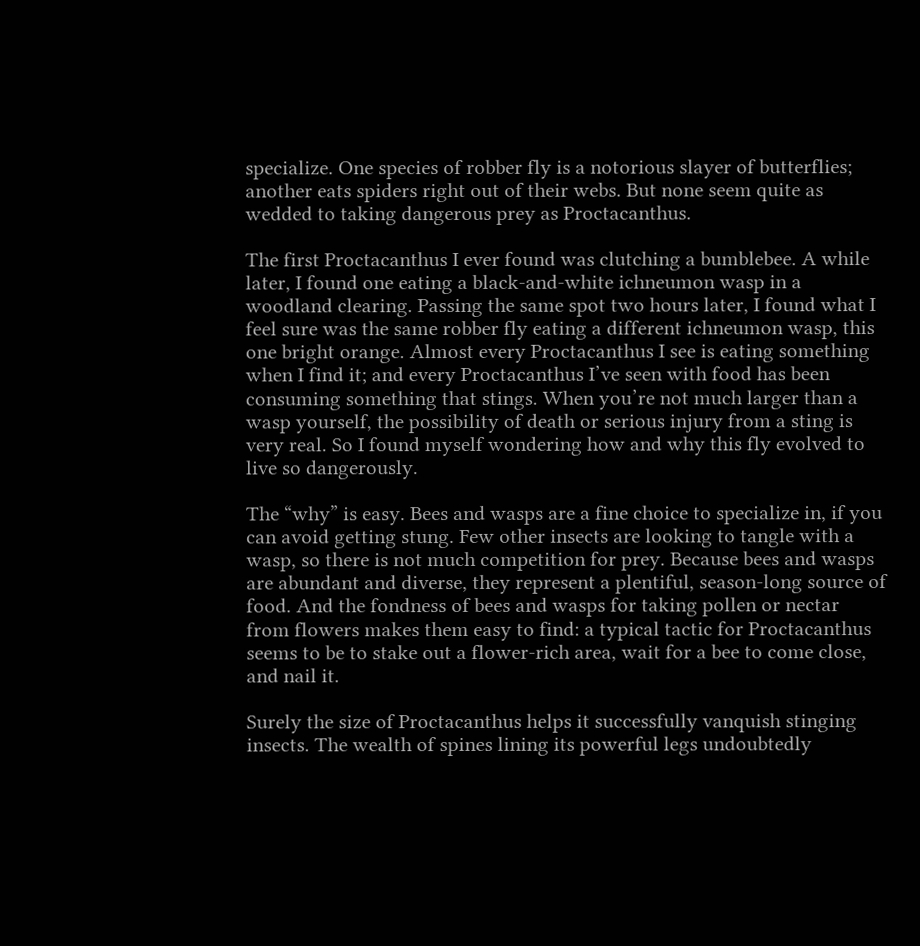specialize. One species of robber fly is a notorious slayer of butterflies; another eats spiders right out of their webs. But none seem quite as wedded to taking dangerous prey as Proctacanthus.

The first Proctacanthus I ever found was clutching a bumblebee. A while later, I found one eating a black-and-white ichneumon wasp in a woodland clearing. Passing the same spot two hours later, I found what I feel sure was the same robber fly eating a different ichneumon wasp, this one bright orange. Almost every Proctacanthus I see is eating something when I find it; and every Proctacanthus I’ve seen with food has been consuming something that stings. When you’re not much larger than a wasp yourself, the possibility of death or serious injury from a sting is very real. So I found myself wondering how and why this fly evolved to live so dangerously.

The “why” is easy. Bees and wasps are a fine choice to specialize in, if you can avoid getting stung. Few other insects are looking to tangle with a wasp, so there is not much competition for prey. Because bees and wasps are abundant and diverse, they represent a plentiful, season-long source of food. And the fondness of bees and wasps for taking pollen or nectar from flowers makes them easy to find: a typical tactic for Proctacanthus seems to be to stake out a flower-rich area, wait for a bee to come close, and nail it.

Surely the size of Proctacanthus helps it successfully vanquish stinging insects. The wealth of spines lining its powerful legs undoubtedly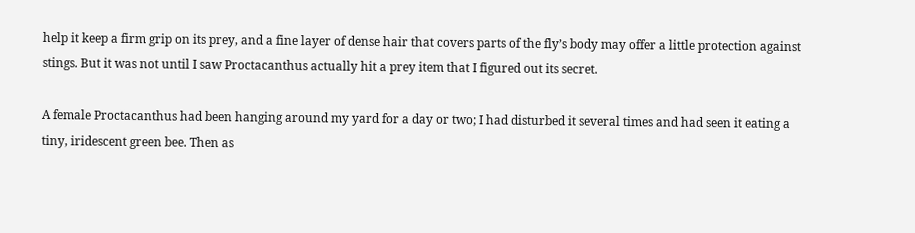help it keep a firm grip on its prey, and a fine layer of dense hair that covers parts of the fly’s body may offer a little protection against stings. But it was not until I saw Proctacanthus actually hit a prey item that I figured out its secret.

A female Proctacanthus had been hanging around my yard for a day or two; I had disturbed it several times and had seen it eating a tiny, iridescent green bee. Then as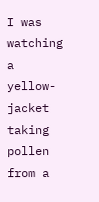I was watching a yellow-jacket taking pollen from a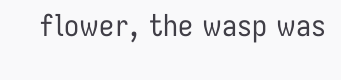flower, the wasp was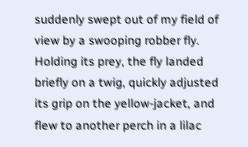suddenly swept out of my field of view by a swooping robber fly. Holding its prey, the fly landed briefly on a twig, quickly adjusted its grip on the yellow-jacket, and flew to another perch in a lilac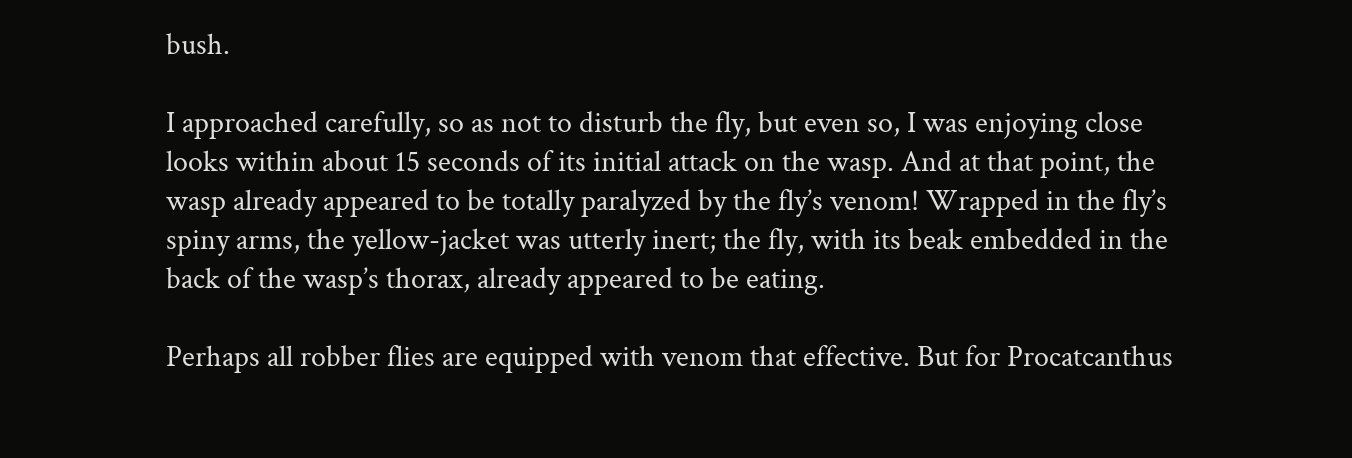bush.

I approached carefully, so as not to disturb the fly, but even so, I was enjoying close looks within about 15 seconds of its initial attack on the wasp. And at that point, the wasp already appeared to be totally paralyzed by the fly’s venom! Wrapped in the fly’s spiny arms, the yellow-jacket was utterly inert; the fly, with its beak embedded in the back of the wasp’s thorax, already appeared to be eating.

Perhaps all robber flies are equipped with venom that effective. But for Procatcanthus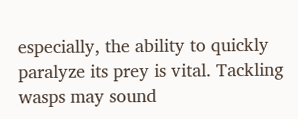especially, the ability to quickly paralyze its prey is vital. Tackling wasps may sound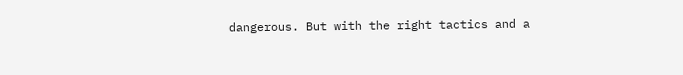dangerous. But with the right tactics and a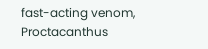fast-acting venom, Proctacanthus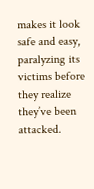makes it look safe and easy, paralyzing its victims before they realize they’ve been attacked.